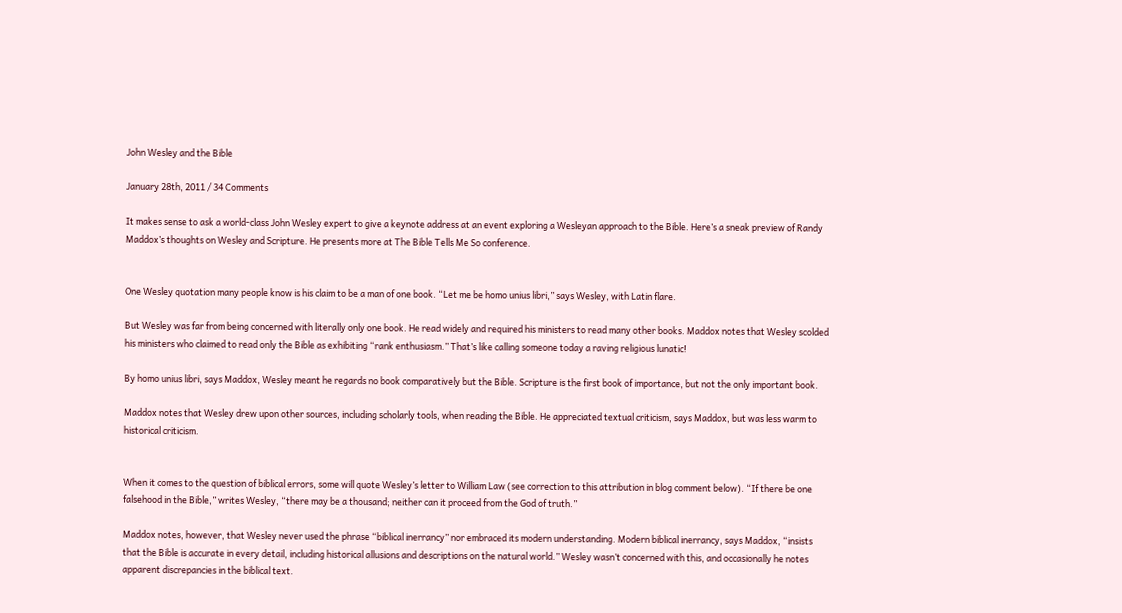John Wesley and the Bible

January 28th, 2011 / 34 Comments

It makes sense to ask a world-class John Wesley expert to give a keynote address at an event exploring a Wesleyan approach to the Bible. Here’s a sneak preview of Randy Maddox’s thoughts on Wesley and Scripture. He presents more at The Bible Tells Me So conference.


One Wesley quotation many people know is his claim to be a man of one book. “Let me be homo unius libri,” says Wesley, with Latin flare.

But Wesley was far from being concerned with literally only one book. He read widely and required his ministers to read many other books. Maddox notes that Wesley scolded his ministers who claimed to read only the Bible as exhibiting “rank enthusiasm.” That’s like calling someone today a raving religious lunatic!

By homo unius libri, says Maddox, Wesley meant he regards no book comparatively but the Bible. Scripture is the first book of importance, but not the only important book.

Maddox notes that Wesley drew upon other sources, including scholarly tools, when reading the Bible. He appreciated textual criticism, says Maddox, but was less warm to historical criticism.


When it comes to the question of biblical errors, some will quote Wesley’s letter to William Law (see correction to this attribution in blog comment below). “If there be one falsehood in the Bible,” writes Wesley, “there may be a thousand; neither can it proceed from the God of truth.”

Maddox notes, however, that Wesley never used the phrase “biblical inerrancy” nor embraced its modern understanding. Modern biblical inerrancy, says Maddox, “insists that the Bible is accurate in every detail, including historical allusions and descriptions on the natural world.” Wesley wasn’t concerned with this, and occasionally he notes apparent discrepancies in the biblical text.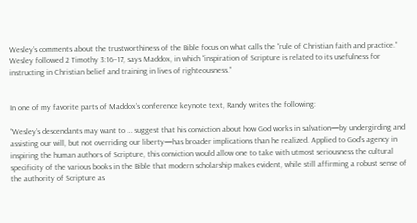Wesley’s comments about the trustworthiness of the Bible focus on what calls the “rule of Christian faith and practice.” Wesley followed 2 Timothy 3:16–17, says Maddox, in which “inspiration of Scripture is related to its usefulness for instructing in Christian belief and training in lives of righteousness.”


In one of my favorite parts of Maddox’s conference keynote text, Randy writes the following:

“Wesley’s descendants may want to … suggest that his conviction about how God works in salvation—by undergirding and assisting our will, but not overriding our liberty—has broader implications than he realized. Applied to God’s agency in inspiring the human authors of Scripture, this conviction would allow one to take with utmost seriousness the cultural specificity of the various books in the Bible that modern scholarship makes evident, while still affirming a robust sense of the authority of Scripture as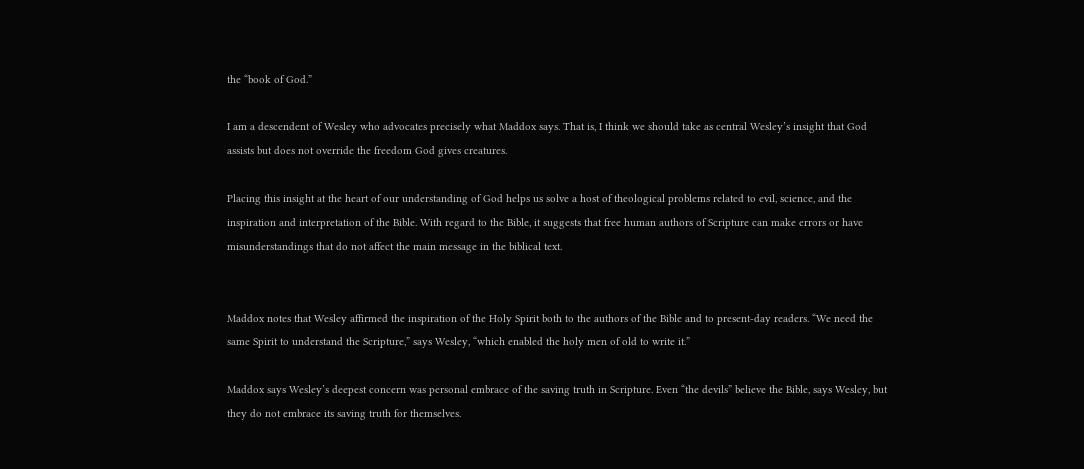the “book of God.”

I am a descendent of Wesley who advocates precisely what Maddox says. That is, I think we should take as central Wesley’s insight that God assists but does not override the freedom God gives creatures.

Placing this insight at the heart of our understanding of God helps us solve a host of theological problems related to evil, science, and the inspiration and interpretation of the Bible. With regard to the Bible, it suggests that free human authors of Scripture can make errors or have misunderstandings that do not affect the main message in the biblical text.


Maddox notes that Wesley affirmed the inspiration of the Holy Spirit both to the authors of the Bible and to present-day readers. “We need the same Spirit to understand the Scripture,” says Wesley, “which enabled the holy men of old to write it.”

Maddox says Wesley’s deepest concern was personal embrace of the saving truth in Scripture. Even “the devils” believe the Bible, says Wesley, but they do not embrace its saving truth for themselves.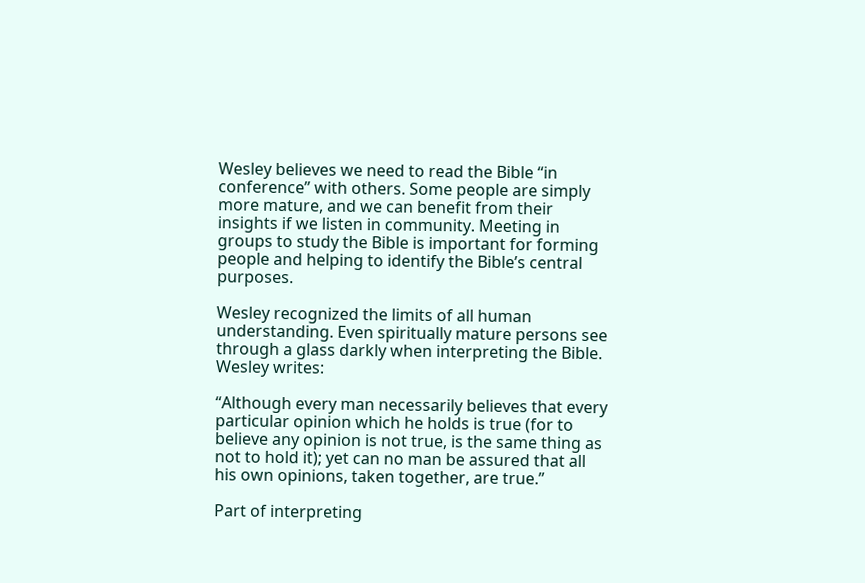Wesley believes we need to read the Bible “in conference” with others. Some people are simply more mature, and we can benefit from their insights if we listen in community. Meeting in groups to study the Bible is important for forming people and helping to identify the Bible’s central purposes.

Wesley recognized the limits of all human understanding. Even spiritually mature persons see through a glass darkly when interpreting the Bible. Wesley writes:

“Although every man necessarily believes that every particular opinion which he holds is true (for to believe any opinion is not true, is the same thing as not to hold it); yet can no man be assured that all his own opinions, taken together, are true.”

Part of interpreting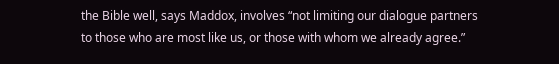the Bible well, says Maddox, involves “not limiting our dialogue partners to those who are most like us, or those with whom we already agree.”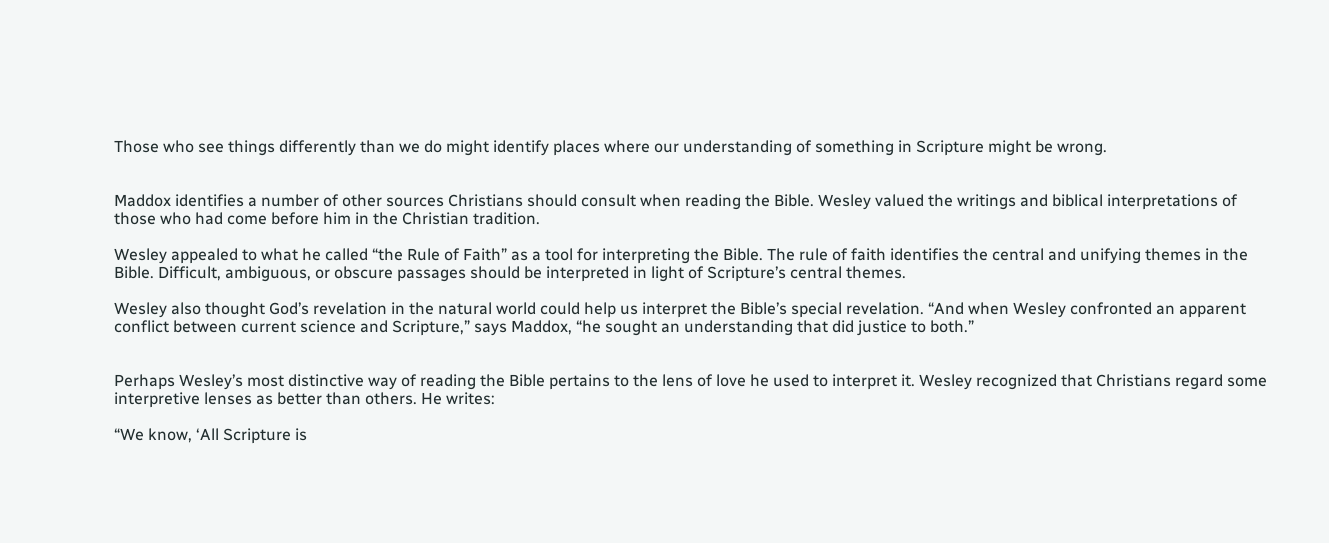Those who see things differently than we do might identify places where our understanding of something in Scripture might be wrong.


Maddox identifies a number of other sources Christians should consult when reading the Bible. Wesley valued the writings and biblical interpretations of those who had come before him in the Christian tradition.

Wesley appealed to what he called “the Rule of Faith” as a tool for interpreting the Bible. The rule of faith identifies the central and unifying themes in the Bible. Difficult, ambiguous, or obscure passages should be interpreted in light of Scripture’s central themes.

Wesley also thought God’s revelation in the natural world could help us interpret the Bible’s special revelation. “And when Wesley confronted an apparent conflict between current science and Scripture,” says Maddox, “he sought an understanding that did justice to both.”


Perhaps Wesley’s most distinctive way of reading the Bible pertains to the lens of love he used to interpret it. Wesley recognized that Christians regard some interpretive lenses as better than others. He writes:

“We know, ‘All Scripture is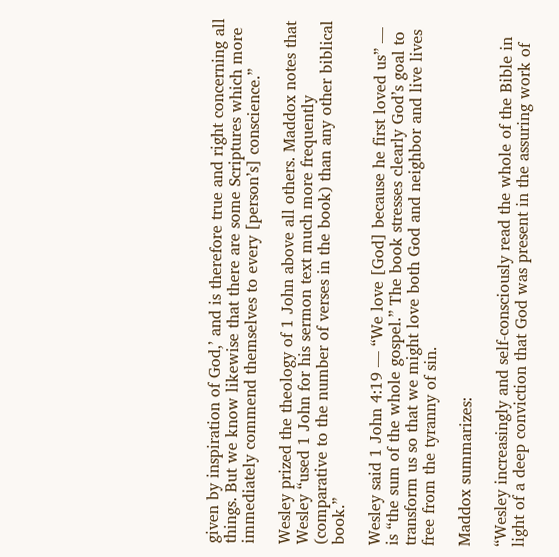given by inspiration of God,’ and is therefore true and right concerning all things. But we know likewise that there are some Scriptures which more immediately commend themselves to every [person’s] conscience.”

Wesley prized the theology of 1 John above all others. Maddox notes that Wesley “used 1 John for his sermon text much more frequently (comparative to the number of verses in the book) than any other biblical book.”

Wesley said 1 John 4:19 — “We love [God] because he first loved us” — is “the sum of the whole gospel.” The book stresses clearly God’s goal to transform us so that we might love both God and neighbor and live lives free from the tyranny of sin.

Maddox summarizes:

“Wesley increasingly and self-consciously read the whole of the Bible in light of a deep conviction that God was present in the assuring work of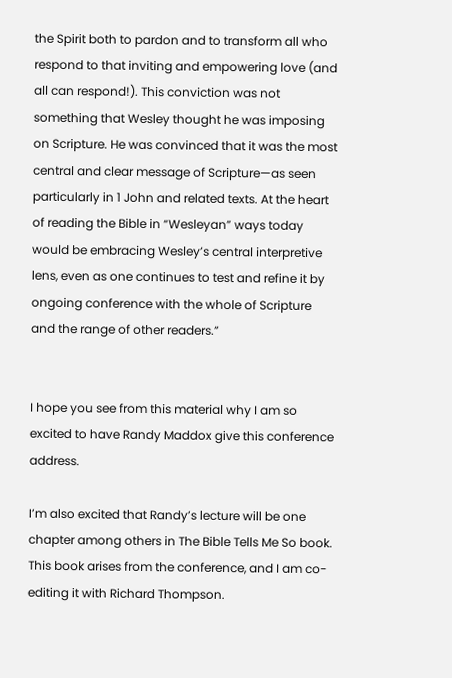the Spirit both to pardon and to transform all who respond to that inviting and empowering love (and all can respond!). This conviction was not something that Wesley thought he was imposing on Scripture. He was convinced that it was the most central and clear message of Scripture—as seen particularly in 1 John and related texts. At the heart of reading the Bible in “Wesleyan” ways today would be embracing Wesley’s central interpretive lens, even as one continues to test and refine it by ongoing conference with the whole of Scripture and the range of other readers.”


I hope you see from this material why I am so excited to have Randy Maddox give this conference address.

I’m also excited that Randy’s lecture will be one chapter among others in The Bible Tells Me So book. This book arises from the conference, and I am co-editing it with Richard Thompson.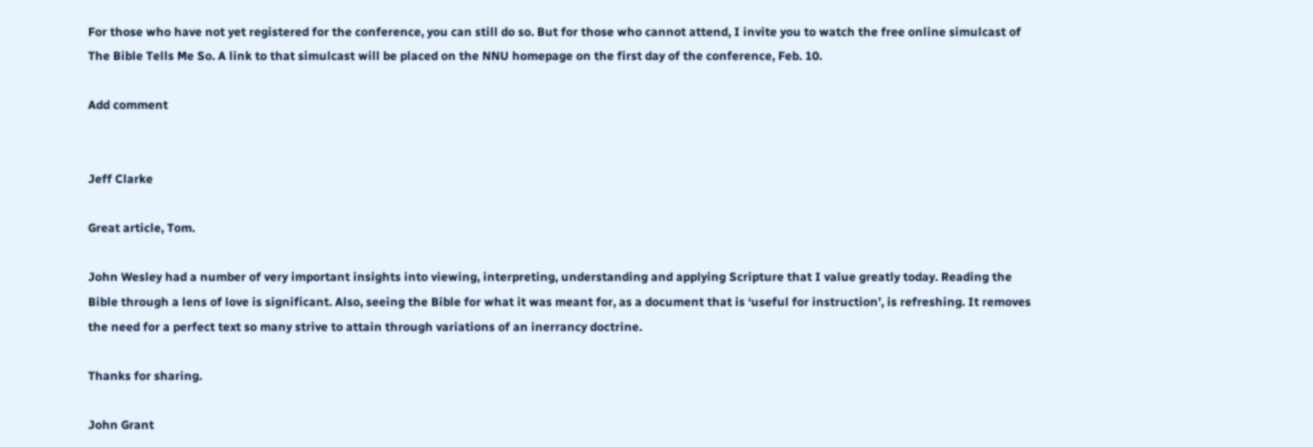For those who have not yet registered for the conference, you can still do so. But for those who cannot attend, I invite you to watch the free online simulcast of The Bible Tells Me So. A link to that simulcast will be placed on the NNU homepage on the first day of the conference, Feb. 10.

Add comment


Jeff Clarke

Great article, Tom.

John Wesley had a number of very important insights into viewing, interpreting, understanding and applying Scripture that I value greatly today. Reading the Bible through a lens of love is significant. Also, seeing the Bible for what it was meant for, as a document that is ‘useful for instruction’, is refreshing. It removes the need for a perfect text so many strive to attain through variations of an inerrancy doctrine.

Thanks for sharing.

John Grant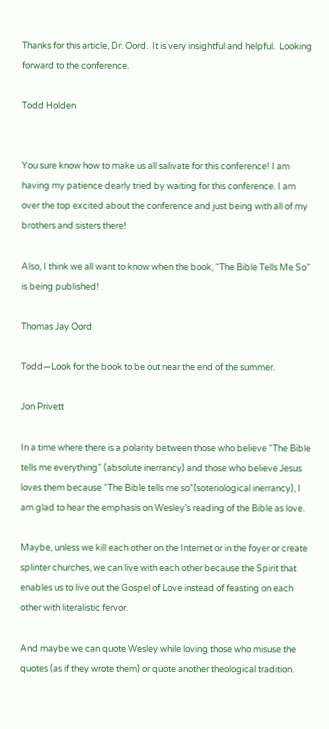Thanks for this article, Dr. Oord.  It is very insightful and helpful.  Looking forward to the conference.

Todd Holden


You sure know how to make us all salivate for this conference! I am having my patience dearly tried by waiting for this conference. I am over the top excited about the conference and just being with all of my brothers and sisters there!

Also, I think we all want to know when the book, “The Bible Tells Me So” is being published!

Thomas Jay Oord

Todd—Look for the book to be out near the end of the summer.

Jon Privett

In a time where there is a polarity between those who believe “The Bible tells me everything” (absolute inerrancy) and those who believe Jesus loves them because “The Bible tells me so”(soteriological inerrancy), I am glad to hear the emphasis on Wesley’s reading of the Bible as love.

Maybe, unless we kill each other on the Internet or in the foyer or create splinter churches, we can live with each other because the Spirit that enables us to live out the Gospel of Love instead of feasting on each other with literalistic fervor.

And maybe we can quote Wesley while loving those who misuse the quotes (as if they wrote them) or quote another theological tradition.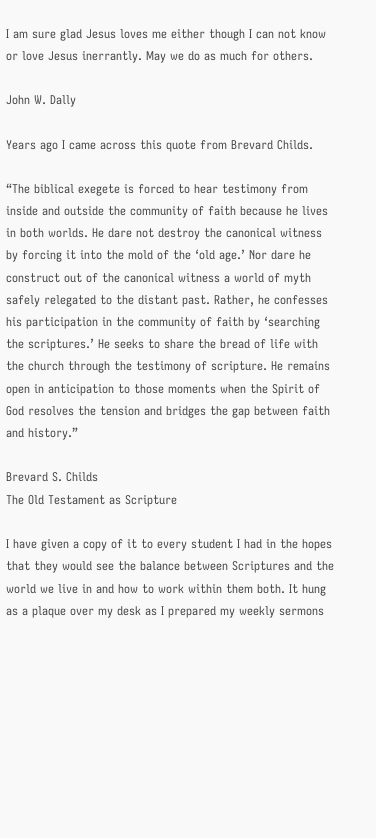I am sure glad Jesus loves me either though I can not know or love Jesus inerrantly. May we do as much for others.

John W. Dally

Years ago I came across this quote from Brevard Childs.

“The biblical exegete is forced to hear testimony from inside and outside the community of faith because he lives in both worlds. He dare not destroy the canonical witness by forcing it into the mold of the ‘old age.’ Nor dare he construct out of the canonical witness a world of myth safely relegated to the distant past. Rather, he confesses his participation in the community of faith by ‘searching the scriptures.’ He seeks to share the bread of life with the church through the testimony of scripture. He remains open in anticipation to those moments when the Spirit of God resolves the tension and bridges the gap between faith and history.”

Brevard S. Childs
The Old Testament as Scripture

I have given a copy of it to every student I had in the hopes that they would see the balance between Scriptures and the world we live in and how to work within them both. It hung as a plaque over my desk as I prepared my weekly sermons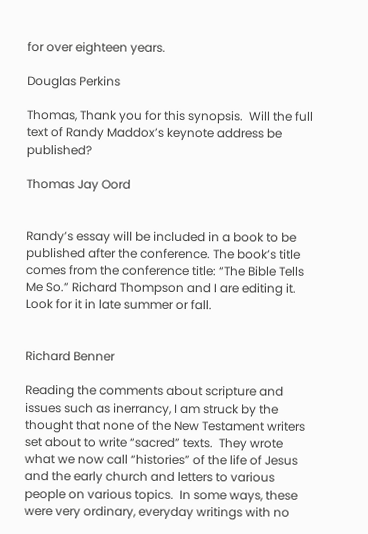for over eighteen years.

Douglas Perkins

Thomas, Thank you for this synopsis.  Will the full text of Randy Maddox’s keynote address be published?

Thomas Jay Oord


Randy’s essay will be included in a book to be published after the conference. The book’s title comes from the conference title: “The Bible Tells Me So.” Richard Thompson and I are editing it.  Look for it in late summer or fall.


Richard Benner

Reading the comments about scripture and issues such as inerrancy, I am struck by the thought that none of the New Testament writers set about to write “sacred” texts.  They wrote what we now call “histories” of the life of Jesus and the early church and letters to various people on various topics.  In some ways, these were very ordinary, everyday writings with no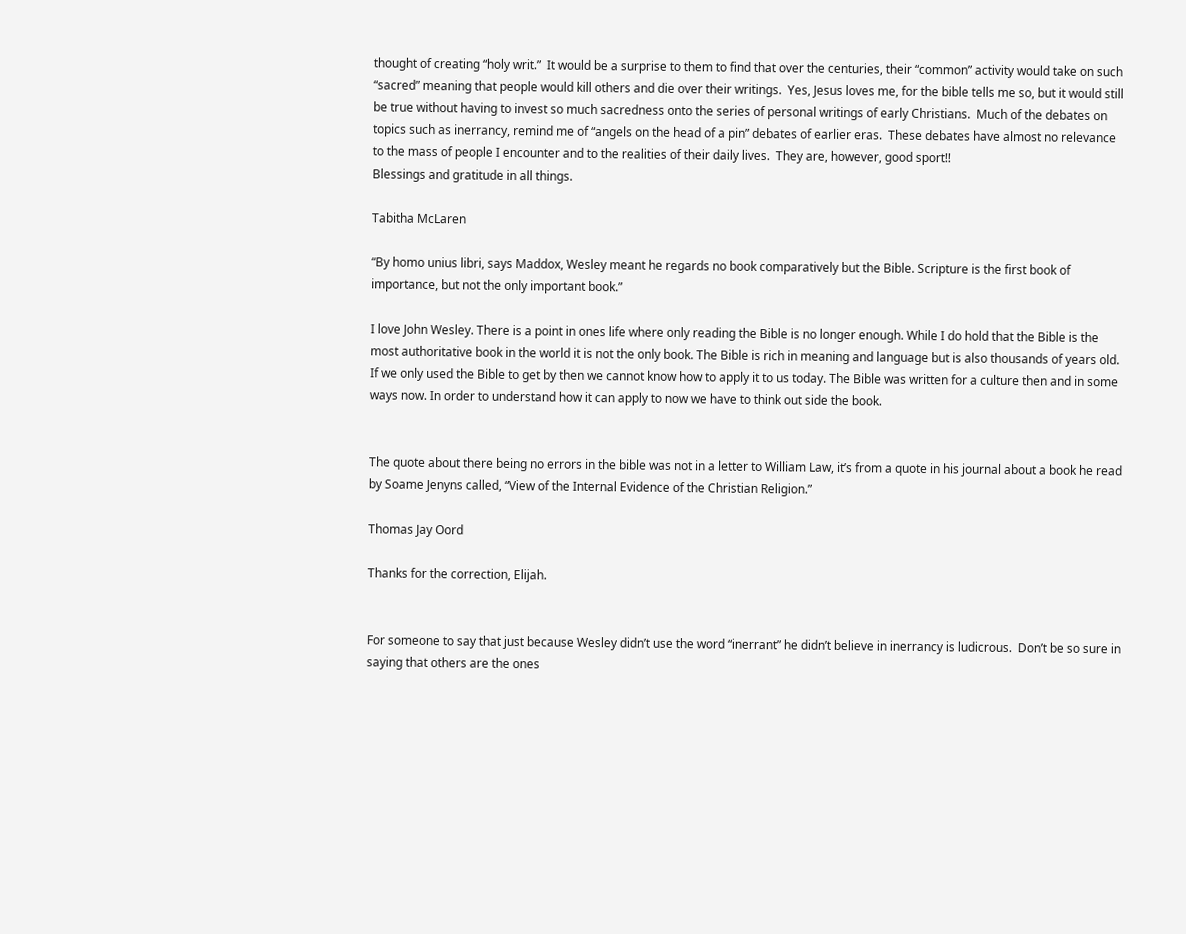thought of creating “holy writ.”  It would be a surprise to them to find that over the centuries, their “common” activity would take on such “sacred” meaning that people would kill others and die over their writings.  Yes, Jesus loves me, for the bible tells me so, but it would still be true without having to invest so much sacredness onto the series of personal writings of early Christians.  Much of the debates on topics such as inerrancy, remind me of “angels on the head of a pin” debates of earlier eras.  These debates have almost no relevance to the mass of people I encounter and to the realities of their daily lives.  They are, however, good sport!!
Blessings and gratitude in all things.

Tabitha McLaren

“By homo unius libri, says Maddox, Wesley meant he regards no book comparatively but the Bible. Scripture is the first book of importance, but not the only important book.”

I love John Wesley. There is a point in ones life where only reading the Bible is no longer enough. While I do hold that the Bible is the most authoritative book in the world it is not the only book. The Bible is rich in meaning and language but is also thousands of years old. If we only used the Bible to get by then we cannot know how to apply it to us today. The Bible was written for a culture then and in some ways now. In order to understand how it can apply to now we have to think out side the book.


The quote about there being no errors in the bible was not in a letter to William Law, it’s from a quote in his journal about a book he read by Soame Jenyns called, “View of the Internal Evidence of the Christian Religion.”

Thomas Jay Oord

Thanks for the correction, Elijah.


For someone to say that just because Wesley didn’t use the word “inerrant” he didn’t believe in inerrancy is ludicrous.  Don’t be so sure in saying that others are the ones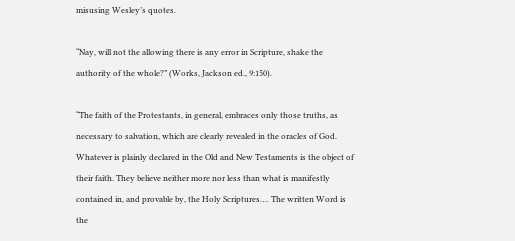misusing Wesley’s quotes.

“Nay, will not the allowing there is any error in Scripture, shake the authority of the whole?” (Works, Jackson ed., 9:150).

“The faith of the Protestants, in general, embraces only those truths, as necessary to salvation, which are clearly revealed in the oracles of God. Whatever is plainly declared in the Old and New Testaments is the object of their faith. They believe neither more nor less than what is manifestly contained in, and provable by, the Holy Scriptures…. The written Word is the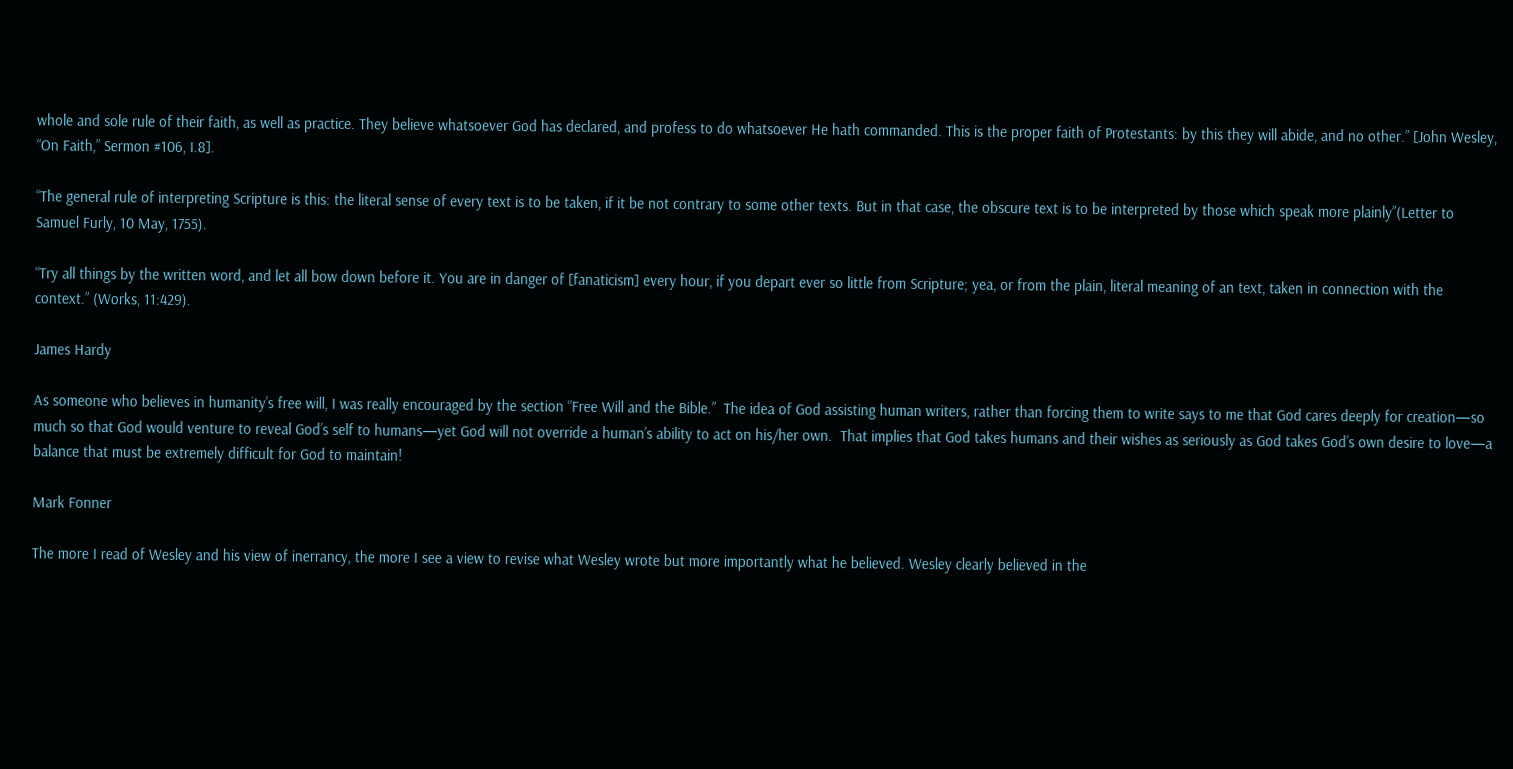whole and sole rule of their faith, as well as practice. They believe whatsoever God has declared, and profess to do whatsoever He hath commanded. This is the proper faith of Protestants: by this they will abide, and no other.” [John Wesley, “On Faith,” Sermon #106, I.8].

“The general rule of interpreting Scripture is this: the literal sense of every text is to be taken, if it be not contrary to some other texts. But in that case, the obscure text is to be interpreted by those which speak more plainly”(Letter to Samuel Furly, 10 May, 1755).

“Try all things by the written word, and let all bow down before it. You are in danger of [fanaticism] every hour, if you depart ever so little from Scripture; yea, or from the plain, literal meaning of an text, taken in connection with the context.” (Works, 11:429).

James Hardy

As someone who believes in humanity’s free will, I was really encouraged by the section “Free Will and the Bible.”  The idea of God assisting human writers, rather than forcing them to write says to me that God cares deeply for creation—so much so that God would venture to reveal God’s self to humans—yet God will not override a human’s ability to act on his/her own.  That implies that God takes humans and their wishes as seriously as God takes God’s own desire to love—a balance that must be extremely difficult for God to maintain!

Mark Fonner

The more I read of Wesley and his view of inerrancy, the more I see a view to revise what Wesley wrote but more importantly what he believed. Wesley clearly believed in the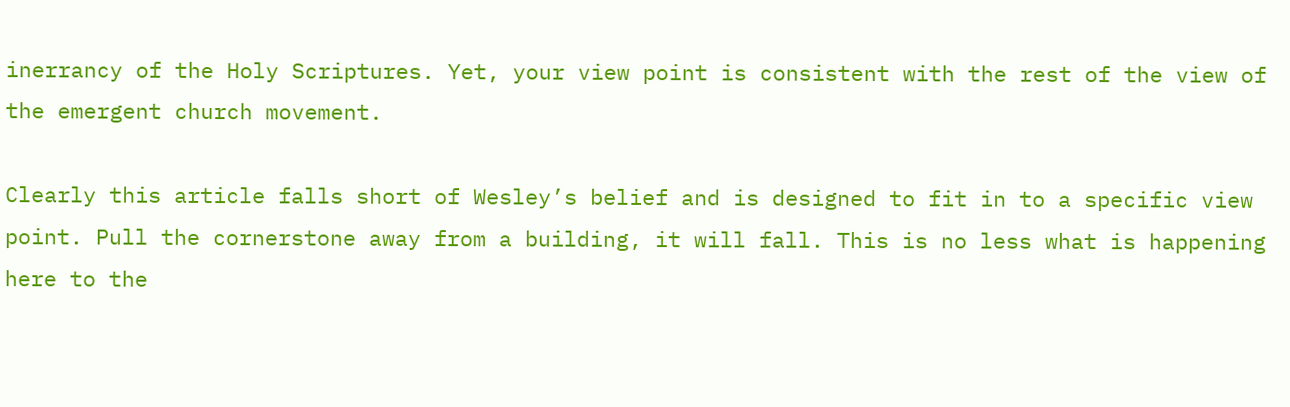inerrancy of the Holy Scriptures. Yet, your view point is consistent with the rest of the view of the emergent church movement.

Clearly this article falls short of Wesley’s belief and is designed to fit in to a specific view point. Pull the cornerstone away from a building, it will fall. This is no less what is happening here to the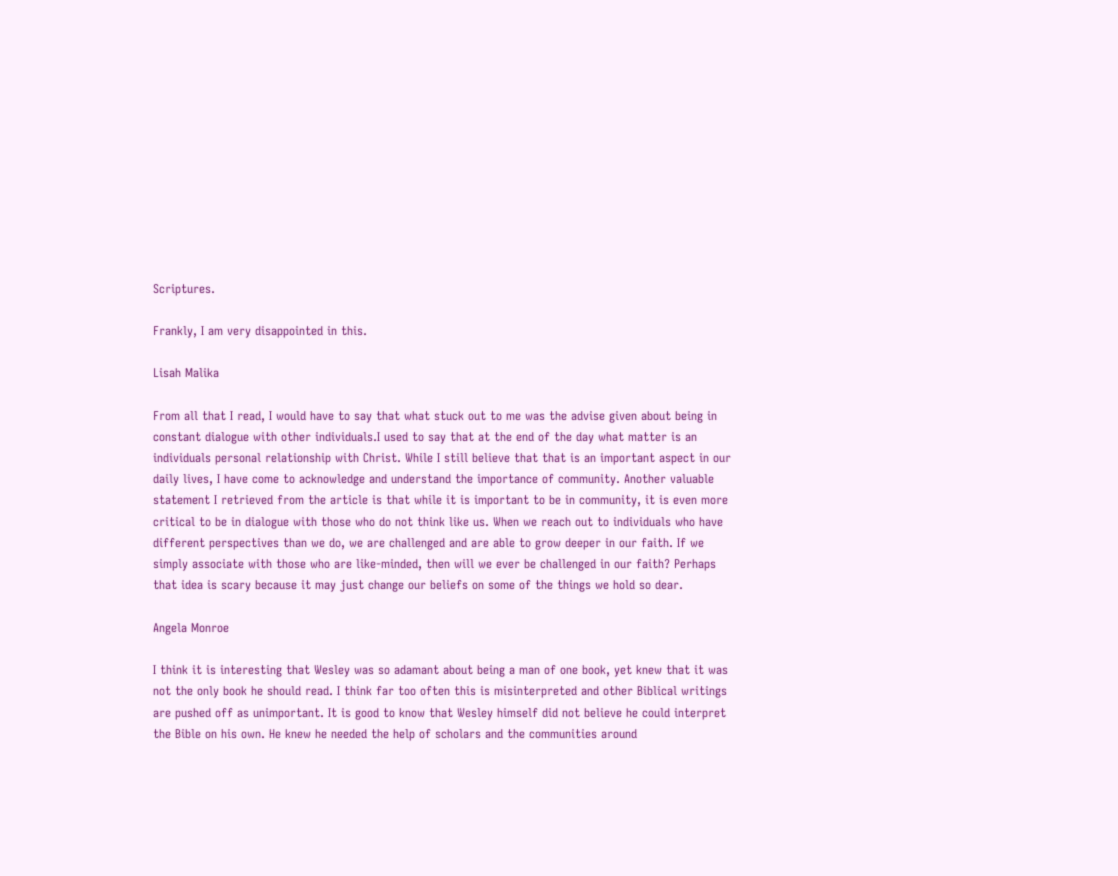Scriptures.

Frankly, I am very disappointed in this.

Lisah Malika

From all that I read, I would have to say that what stuck out to me was the advise given about being in constant dialogue with other individuals.I used to say that at the end of the day what matter is an individuals personal relationship with Christ. While I still believe that that is an important aspect in our daily lives, I have come to acknowledge and understand the importance of community. Another valuable statement I retrieved from the article is that while it is important to be in community, it is even more critical to be in dialogue with those who do not think like us. When we reach out to individuals who have different perspectives than we do, we are challenged and are able to grow deeper in our faith. If we simply associate with those who are like-minded, then will we ever be challenged in our faith? Perhaps that idea is scary because it may just change our beliefs on some of the things we hold so dear.

Angela Monroe

I think it is interesting that Wesley was so adamant about being a man of one book, yet knew that it was not the only book he should read. I think far too often this is misinterpreted and other Biblical writings are pushed off as unimportant. It is good to know that Wesley himself did not believe he could interpret the Bible on his own. He knew he needed the help of scholars and the communities around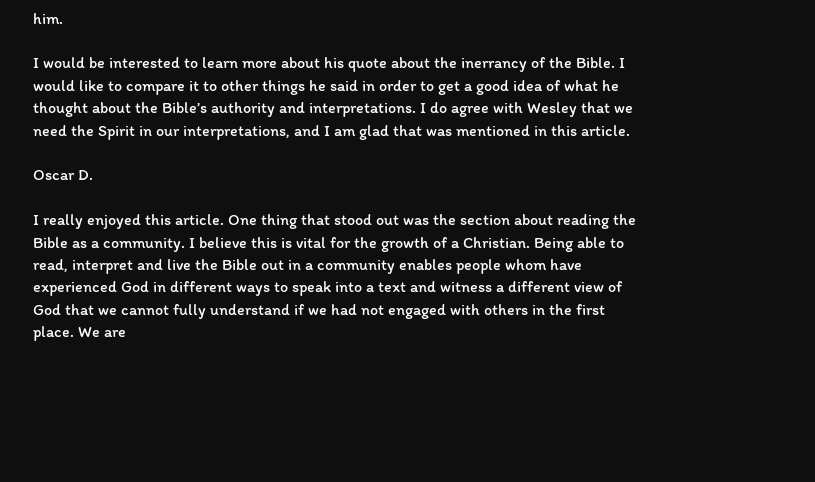him.

I would be interested to learn more about his quote about the inerrancy of the Bible. I would like to compare it to other things he said in order to get a good idea of what he thought about the Bible’s authority and interpretations. I do agree with Wesley that we need the Spirit in our interpretations, and I am glad that was mentioned in this article.

Oscar D.

I really enjoyed this article. One thing that stood out was the section about reading the Bible as a community. I believe this is vital for the growth of a Christian. Being able to read, interpret and live the Bible out in a community enables people whom have experienced God in different ways to speak into a text and witness a different view of God that we cannot fully understand if we had not engaged with others in the first place. We are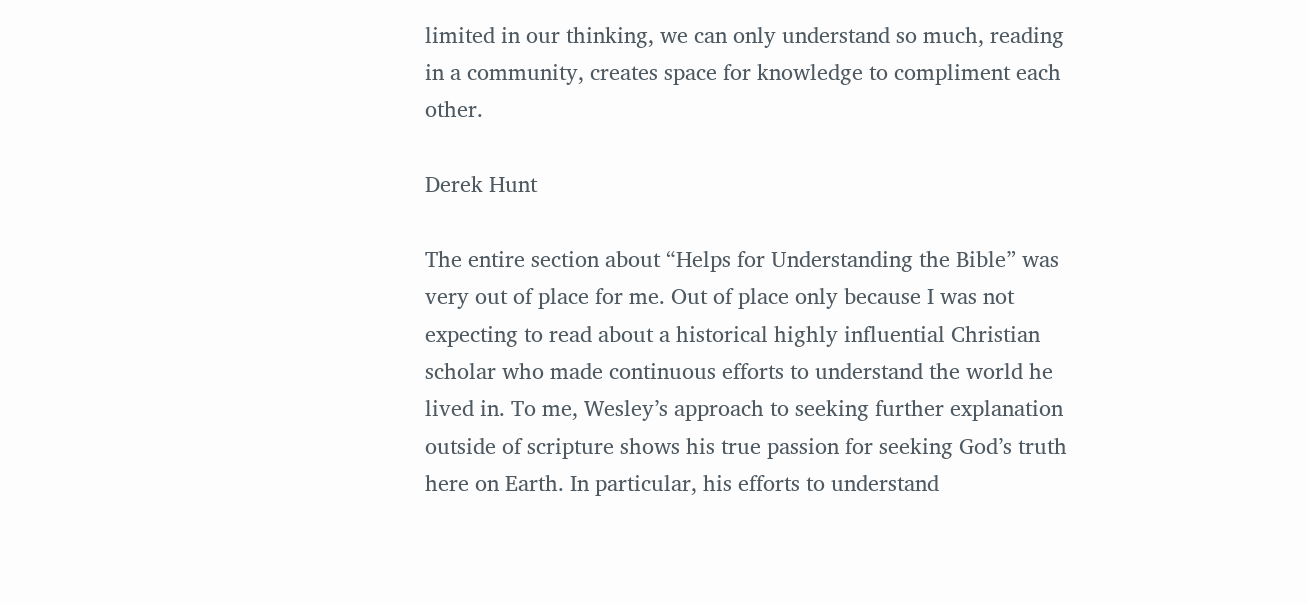limited in our thinking, we can only understand so much, reading in a community, creates space for knowledge to compliment each other.

Derek Hunt

The entire section about “Helps for Understanding the Bible” was very out of place for me. Out of place only because I was not expecting to read about a historical highly influential Christian scholar who made continuous efforts to understand the world he lived in. To me, Wesley’s approach to seeking further explanation outside of scripture shows his true passion for seeking God’s truth here on Earth. In particular, his efforts to understand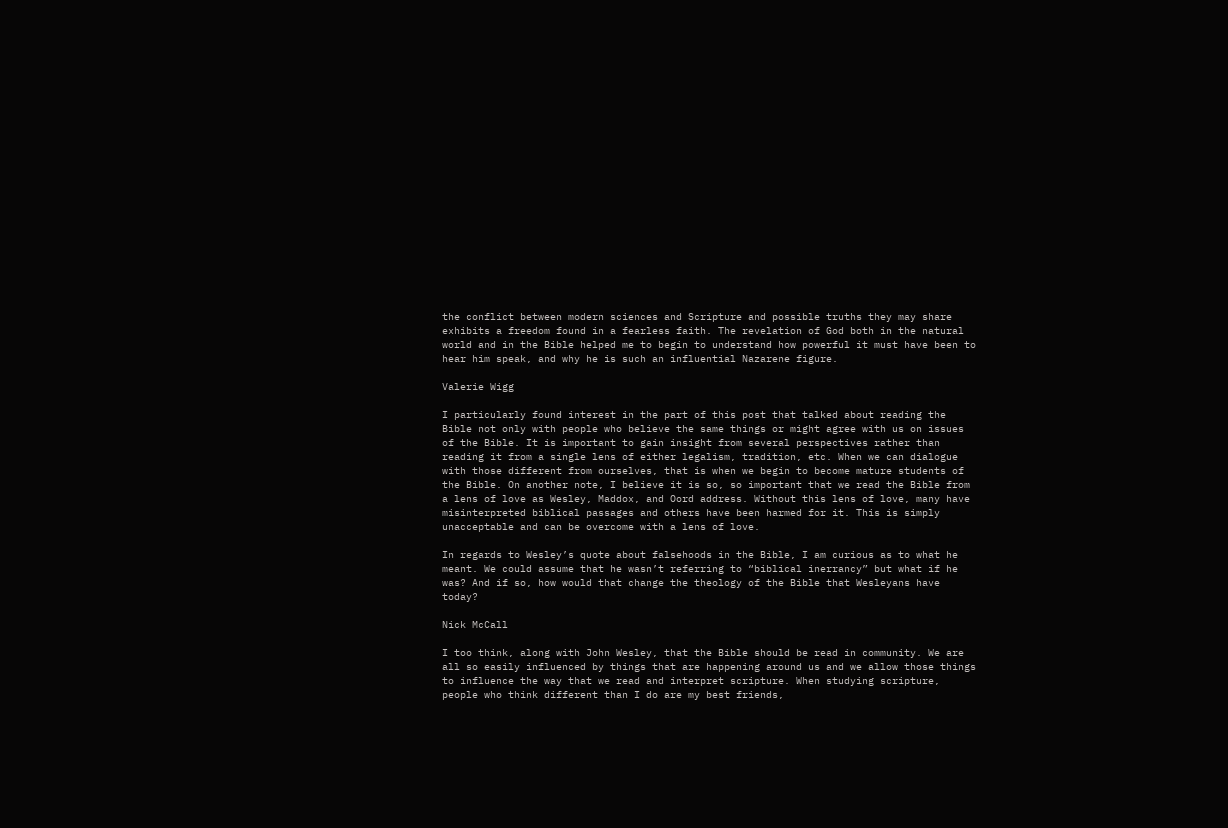the conflict between modern sciences and Scripture and possible truths they may share exhibits a freedom found in a fearless faith. The revelation of God both in the natural world and in the Bible helped me to begin to understand how powerful it must have been to hear him speak, and why he is such an influential Nazarene figure.

Valerie Wigg

I particularly found interest in the part of this post that talked about reading the Bible not only with people who believe the same things or might agree with us on issues of the Bible. It is important to gain insight from several perspectives rather than reading it from a single lens of either legalism, tradition, etc. When we can dialogue with those different from ourselves, that is when we begin to become mature students of the Bible. On another note, I believe it is so, so important that we read the Bible from a lens of love as Wesley, Maddox, and Oord address. Without this lens of love, many have misinterpreted biblical passages and others have been harmed for it. This is simply unacceptable and can be overcome with a lens of love.

In regards to Wesley’s quote about falsehoods in the Bible, I am curious as to what he meant. We could assume that he wasn’t referring to “biblical inerrancy” but what if he was? And if so, how would that change the theology of the Bible that Wesleyans have today?

Nick McCall

I too think, along with John Wesley, that the Bible should be read in community. We are all so easily influenced by things that are happening around us and we allow those things to influence the way that we read and interpret scripture. When studying scripture, people who think different than I do are my best friends,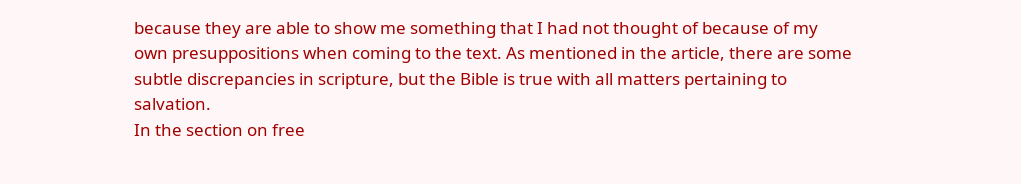because they are able to show me something that I had not thought of because of my own presuppositions when coming to the text. As mentioned in the article, there are some subtle discrepancies in scripture, but the Bible is true with all matters pertaining to salvation.
In the section on free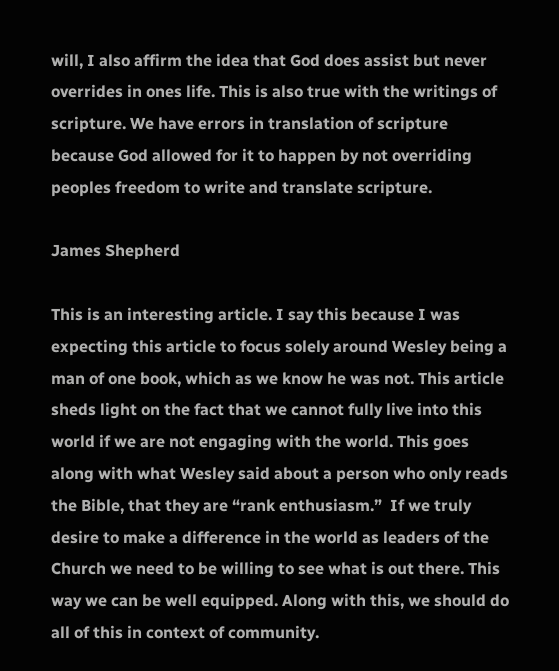will, I also affirm the idea that God does assist but never overrides in ones life. This is also true with the writings of scripture. We have errors in translation of scripture because God allowed for it to happen by not overriding peoples freedom to write and translate scripture.

James Shepherd

This is an interesting article. I say this because I was expecting this article to focus solely around Wesley being a man of one book, which as we know he was not. This article sheds light on the fact that we cannot fully live into this world if we are not engaging with the world. This goes along with what Wesley said about a person who only reads the Bible, that they are “rank enthusiasm.”  If we truly desire to make a difference in the world as leaders of the Church we need to be willing to see what is out there. This way we can be well equipped. Along with this, we should do all of this in context of community.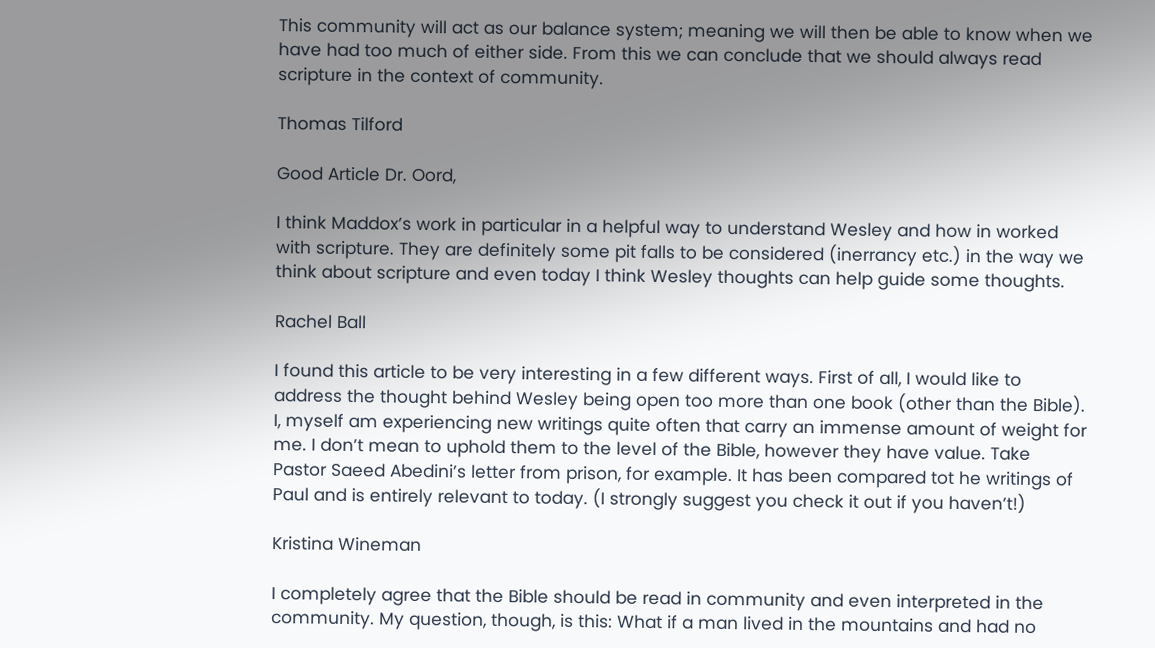This community will act as our balance system; meaning we will then be able to know when we have had too much of either side. From this we can conclude that we should always read scripture in the context of community.

Thomas Tilford

Good Article Dr. Oord,

I think Maddox’s work in particular in a helpful way to understand Wesley and how in worked with scripture. They are definitely some pit falls to be considered (inerrancy etc.) in the way we think about scripture and even today I think Wesley thoughts can help guide some thoughts.

Rachel Ball

I found this article to be very interesting in a few different ways. First of all, I would like to address the thought behind Wesley being open too more than one book (other than the Bible). I, myself am experiencing new writings quite often that carry an immense amount of weight for me. I don’t mean to uphold them to the level of the Bible, however they have value. Take Pastor Saeed Abedini’s letter from prison, for example. It has been compared tot he writings of Paul and is entirely relevant to today. (I strongly suggest you check it out if you haven’t!)

Kristina Wineman

I completely agree that the Bible should be read in community and even interpreted in the community. My question, though, is this: What if a man lived in the mountains and had no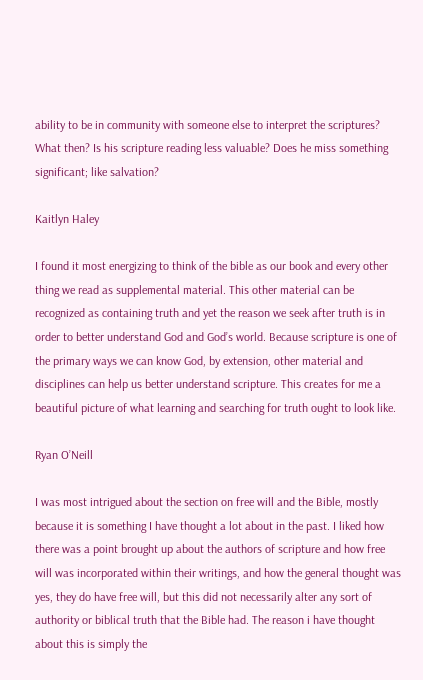ability to be in community with someone else to interpret the scriptures? What then? Is his scripture reading less valuable? Does he miss something significant; like salvation?

Kaitlyn Haley

I found it most energizing to think of the bible as our book and every other thing we read as supplemental material. This other material can be recognized as containing truth and yet the reason we seek after truth is in order to better understand God and God’s world. Because scripture is one of the primary ways we can know God, by extension, other material and disciplines can help us better understand scripture. This creates for me a beautiful picture of what learning and searching for truth ought to look like.

Ryan O’Neill

I was most intrigued about the section on free will and the Bible, mostly because it is something I have thought a lot about in the past. I liked how there was a point brought up about the authors of scripture and how free will was incorporated within their writings, and how the general thought was yes, they do have free will, but this did not necessarily alter any sort of authority or biblical truth that the Bible had. The reason i have thought about this is simply the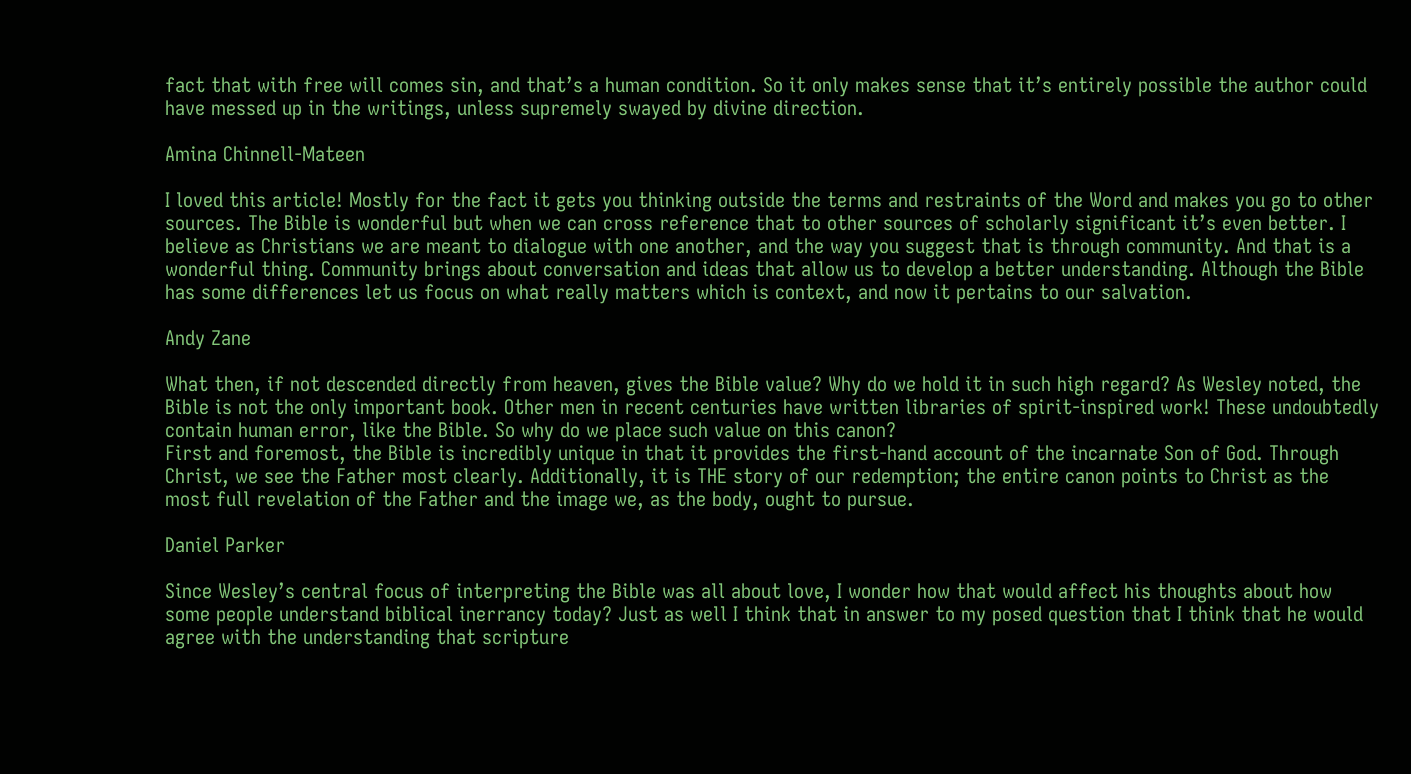fact that with free will comes sin, and that’s a human condition. So it only makes sense that it’s entirely possible the author could have messed up in the writings, unless supremely swayed by divine direction.

Amina Chinnell-Mateen

I loved this article! Mostly for the fact it gets you thinking outside the terms and restraints of the Word and makes you go to other sources. The Bible is wonderful but when we can cross reference that to other sources of scholarly significant it’s even better. I believe as Christians we are meant to dialogue with one another, and the way you suggest that is through community. And that is a wonderful thing. Community brings about conversation and ideas that allow us to develop a better understanding. Although the Bible has some differences let us focus on what really matters which is context, and now it pertains to our salvation.

Andy Zane

What then, if not descended directly from heaven, gives the Bible value? Why do we hold it in such high regard? As Wesley noted, the Bible is not the only important book. Other men in recent centuries have written libraries of spirit-inspired work! These undoubtedly contain human error, like the Bible. So why do we place such value on this canon?
First and foremost, the Bible is incredibly unique in that it provides the first-hand account of the incarnate Son of God. Through Christ, we see the Father most clearly. Additionally, it is THE story of our redemption; the entire canon points to Christ as the most full revelation of the Father and the image we, as the body, ought to pursue.

Daniel Parker

Since Wesley’s central focus of interpreting the Bible was all about love, I wonder how that would affect his thoughts about how some people understand biblical inerrancy today? Just as well I think that in answer to my posed question that I think that he would agree with the understanding that scripture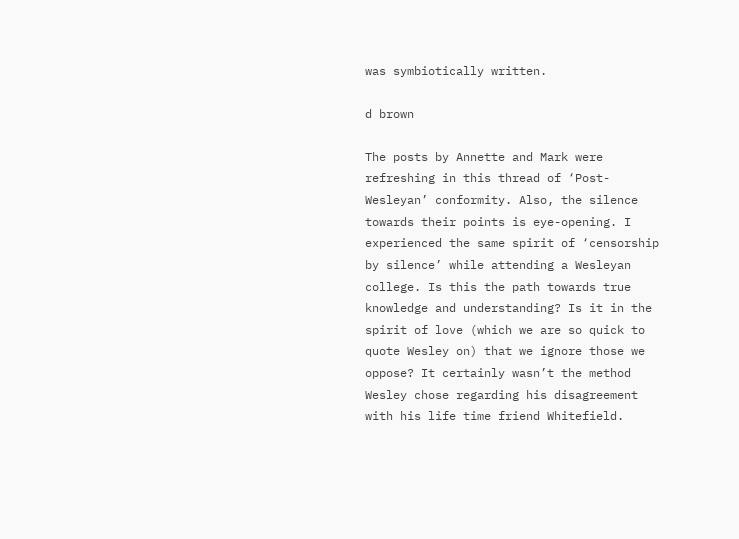was symbiotically written.

d brown

The posts by Annette and Mark were refreshing in this thread of ‘Post-Wesleyan’ conformity. Also, the silence towards their points is eye-opening. I experienced the same spirit of ‘censorship by silence’ while attending a Wesleyan college. Is this the path towards true knowledge and understanding? Is it in the spirit of love (which we are so quick to quote Wesley on) that we ignore those we oppose? It certainly wasn’t the method Wesley chose regarding his disagreement with his life time friend Whitefield.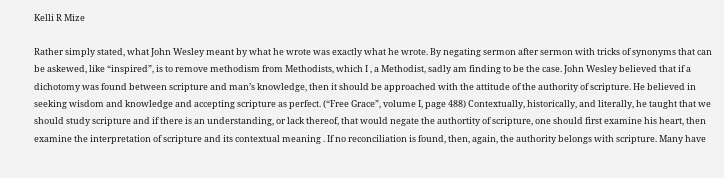Kelli R Mize

Rather simply stated, what John Wesley meant by what he wrote was exactly what he wrote. By negating sermon after sermon with tricks of synonyms that can be askewed, like “inspired”, is to remove methodism from Methodists, which I , a Methodist, sadly am finding to be the case. John Wesley believed that if a dichotomy was found between scripture and man’s knowledge, then it should be approached with the attitude of the authority of scripture. He believed in seeking wisdom and knowledge and accepting scripture as perfect. (“Free Grace”, volume I, page 488) Contextually, historically, and literally, he taught that we should study scripture and if there is an understanding, or lack thereof, that would negate the authortity of scripture, one should first examine his heart, then examine the interpretation of scripture and its contextual meaning . If no reconciliation is found, then, again, the authority belongs with scripture. Many have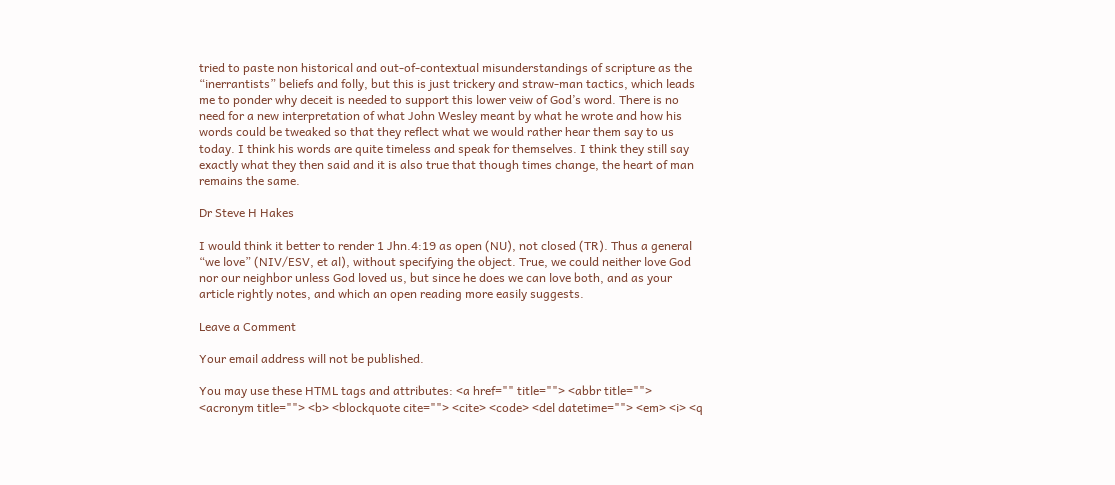tried to paste non historical and out-of-contextual misunderstandings of scripture as the “inerrantists” beliefs and folly, but this is just trickery and straw-man tactics, which leads me to ponder why deceit is needed to support this lower veiw of God’s word. There is no need for a new interpretation of what John Wesley meant by what he wrote and how his words could be tweaked so that they reflect what we would rather hear them say to us today. I think his words are quite timeless and speak for themselves. I think they still say exactly what they then said and it is also true that though times change, the heart of man remains the same.

Dr Steve H Hakes

I would think it better to render 1 Jhn.4:19 as open (NU), not closed (TR). Thus a general “we love” (NIV/ESV, et al), without specifying the object. True, we could neither love God nor our neighbor unless God loved us, but since he does we can love both, and as your article rightly notes, and which an open reading more easily suggests.

Leave a Comment

Your email address will not be published.

You may use these HTML tags and attributes: <a href="" title=""> <abbr title=""> <acronym title=""> <b> <blockquote cite=""> <cite> <code> <del datetime=""> <em> <i> <q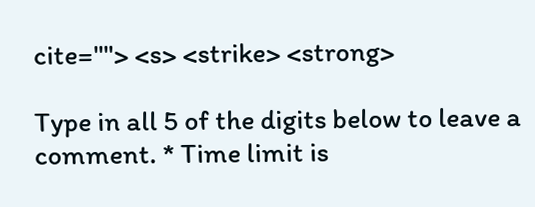cite=""> <s> <strike> <strong>

Type in all 5 of the digits below to leave a comment. * Time limit is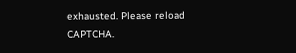exhausted. Please reload CAPTCHA.